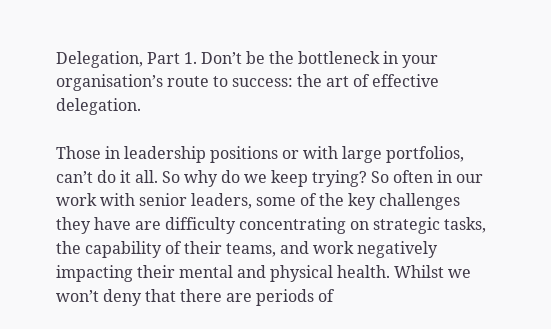Delegation, Part 1. Don’t be the bottleneck in your organisation’s route to success: the art of effective delegation.

Those in leadership positions or with large portfolios, can’t do it all. So why do we keep trying? So often in our work with senior leaders, some of the key challenges they have are difficulty concentrating on strategic tasks, the capability of their teams, and work negatively impacting their mental and physical health. Whilst we won’t deny that there are periods of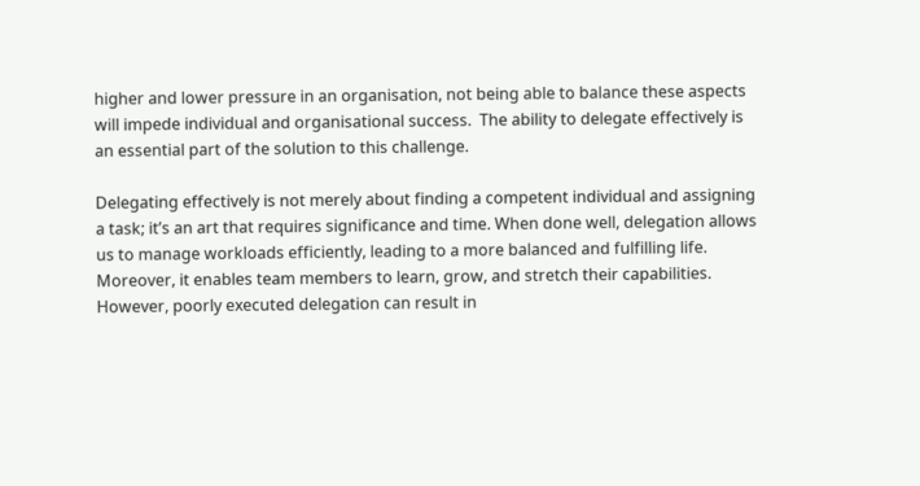higher and lower pressure in an organisation, not being able to balance these aspects will impede individual and organisational success.  The ability to delegate effectively is an essential part of the solution to this challenge.

Delegating effectively is not merely about finding a competent individual and assigning a task; it’s an art that requires significance and time. When done well, delegation allows us to manage workloads efficiently, leading to a more balanced and fulfilling life. Moreover, it enables team members to learn, grow, and stretch their capabilities. However, poorly executed delegation can result in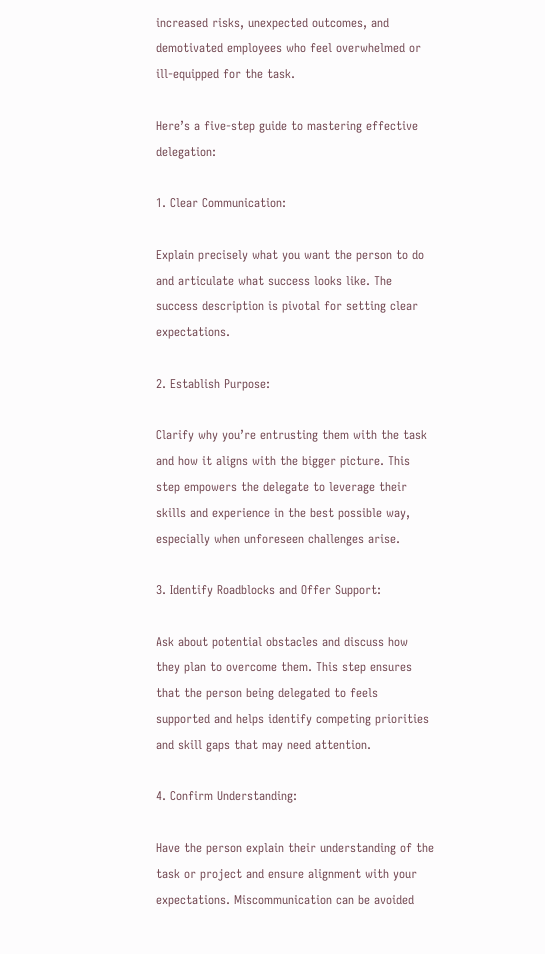increased risks, unexpected outcomes, and demotivated employees who feel overwhelmed or ill-equipped for the task.

Here’s a five-step guide to mastering effective delegation:

1. Clear Communication:

Explain precisely what you want the person to do and articulate what success looks like. The success description is pivotal for setting clear expectations.

2. Establish Purpose:

Clarify why you’re entrusting them with the task and how it aligns with the bigger picture. This step empowers the delegate to leverage their skills and experience in the best possible way, especially when unforeseen challenges arise.

3. Identify Roadblocks and Offer Support:

Ask about potential obstacles and discuss how they plan to overcome them. This step ensures that the person being delegated to feels supported and helps identify competing priorities and skill gaps that may need attention.

4. Confirm Understanding:

Have the person explain their understanding of the task or project and ensure alignment with your expectations. Miscommunication can be avoided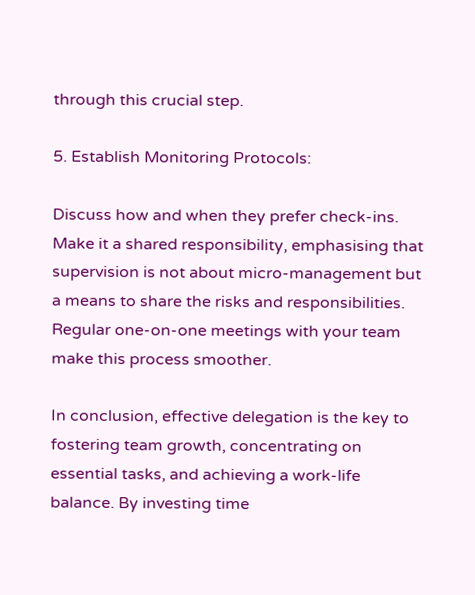through this crucial step.

5. Establish Monitoring Protocols:

Discuss how and when they prefer check-ins. Make it a shared responsibility, emphasising that supervision is not about micro-management but a means to share the risks and responsibilities. Regular one-on-one meetings with your team make this process smoother.

In conclusion, effective delegation is the key to fostering team growth, concentrating on essential tasks, and achieving a work-life balance. By investing time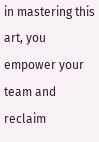in mastering this art, you empower your team and reclaim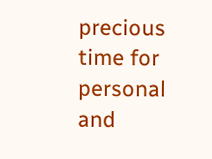precious time for personal and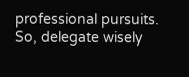professional pursuits. So, delegate wisely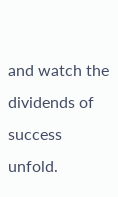and watch the dividends of success unfold.